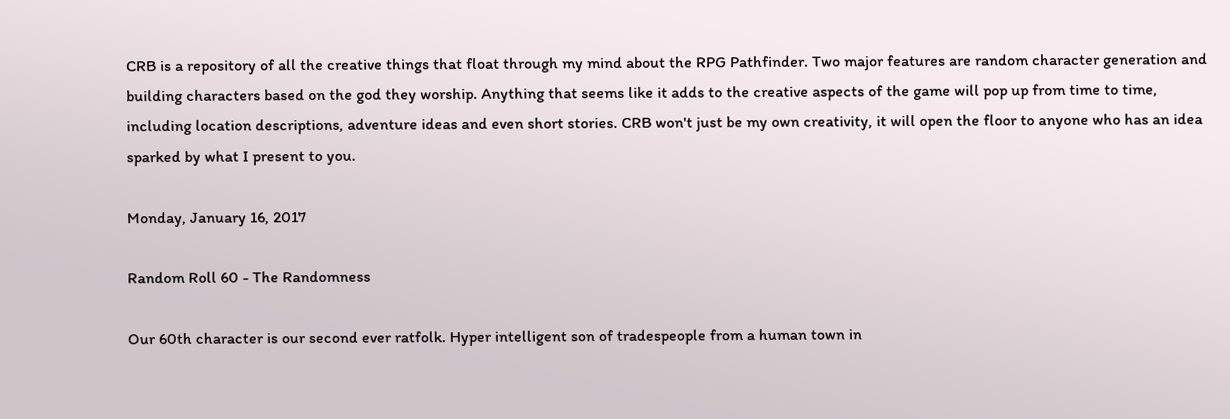CRB is a repository of all the creative things that float through my mind about the RPG Pathfinder. Two major features are random character generation and building characters based on the god they worship. Anything that seems like it adds to the creative aspects of the game will pop up from time to time, including location descriptions, adventure ideas and even short stories. CRB won't just be my own creativity, it will open the floor to anyone who has an idea sparked by what I present to you.

Monday, January 16, 2017

Random Roll 60 - The Randomness

Our 60th character is our second ever ratfolk. Hyper intelligent son of tradespeople from a human town in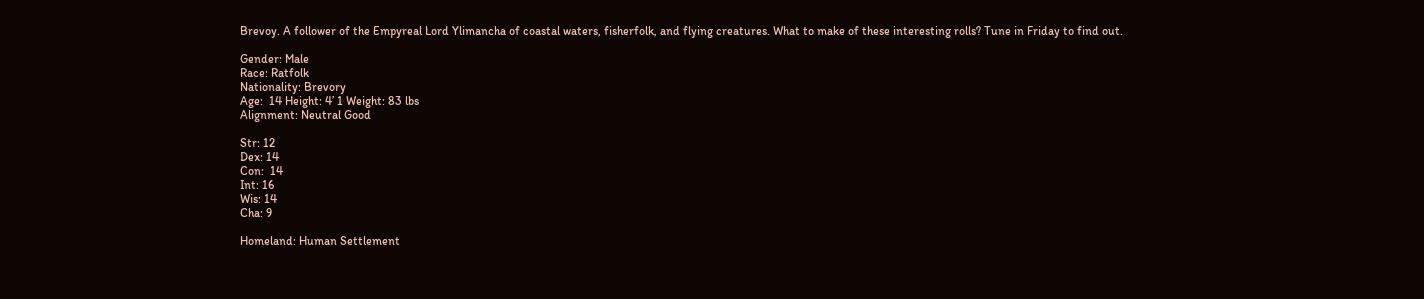Brevoy. A follower of the Empyreal Lord Ylimancha of coastal waters, fisherfolk, and flying creatures. What to make of these interesting rolls? Tune in Friday to find out.

Gender: Male
Race: Ratfolk
Nationality: Brevory
Age:  14 Height: 4’ 1 Weight: 83 lbs
Alignment: Neutral Good

Str: 12
Dex: 14
Con:  14
Int: 16
Wis: 14
Cha: 9

Homeland: Human Settlement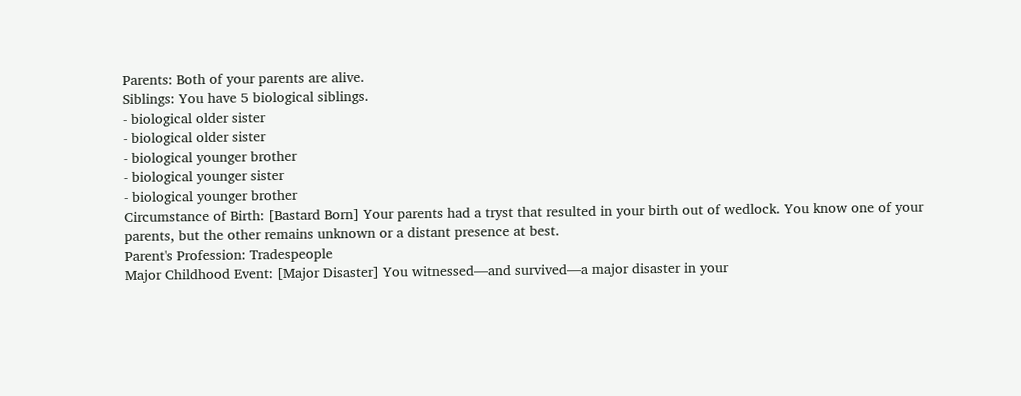Parents: Both of your parents are alive.
Siblings: You have 5 biological siblings.
- biological older sister
- biological older sister
- biological younger brother
- biological younger sister
- biological younger brother
Circumstance of Birth: [Bastard Born] Your parents had a tryst that resulted in your birth out of wedlock. You know one of your parents, but the other remains unknown or a distant presence at best.
Parent's Profession: Tradespeople
Major Childhood Event: [Major Disaster] You witnessed—and survived—a major disaster in your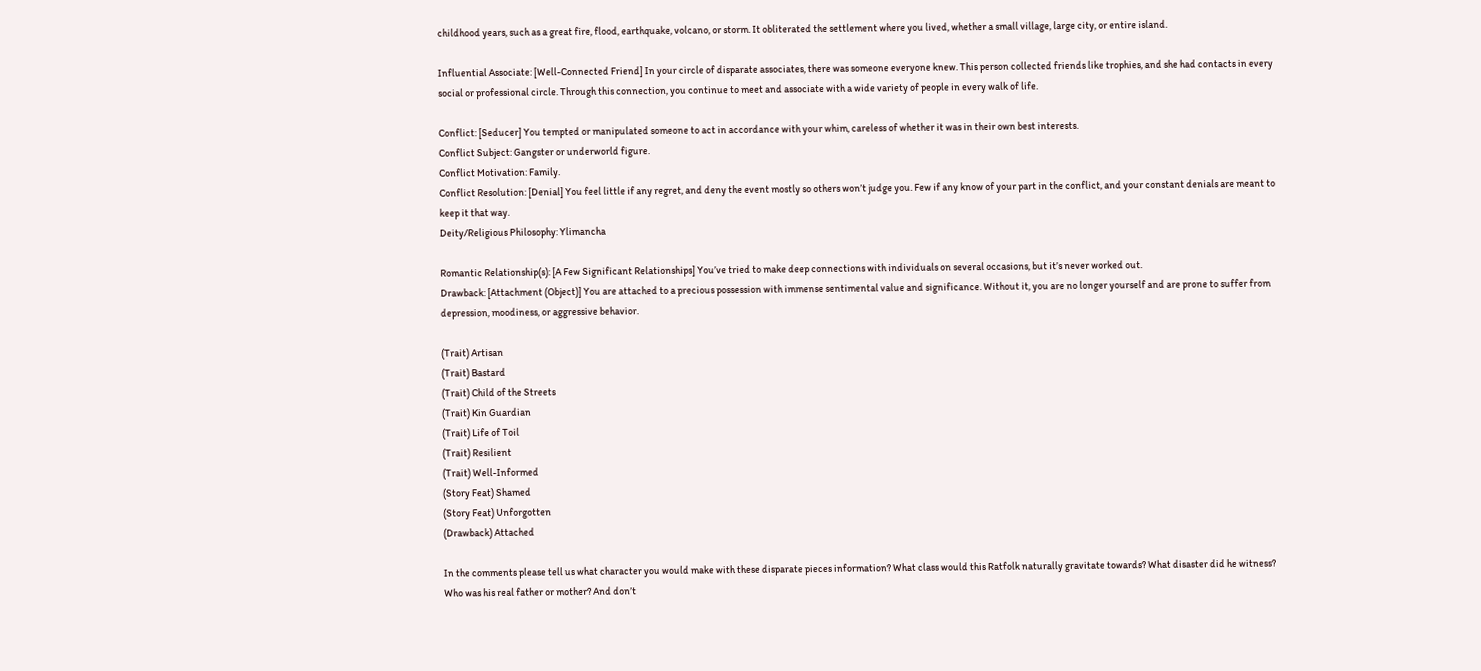childhood years, such as a great fire, flood, earthquake, volcano, or storm. It obliterated the settlement where you lived, whether a small village, large city, or entire island.

Influential Associate: [Well-Connected Friend] In your circle of disparate associates, there was someone everyone knew. This person collected friends like trophies, and she had contacts in every social or professional circle. Through this connection, you continue to meet and associate with a wide variety of people in every walk of life.

Conflict: [Seducer] You tempted or manipulated someone to act in accordance with your whim, careless of whether it was in their own best interests.
Conflict Subject: Gangster or underworld figure.
Conflict Motivation: Family.
Conflict Resolution: [Denial] You feel little if any regret, and deny the event mostly so others won’t judge you. Few if any know of your part in the conflict, and your constant denials are meant to keep it that way.
Deity/Religious Philosophy: Ylimancha

Romantic Relationship(s): [A Few Significant Relationships] You’ve tried to make deep connections with individuals on several occasions, but it’s never worked out.
Drawback: [Attachment (Object)] You are attached to a precious possession with immense sentimental value and significance. Without it, you are no longer yourself and are prone to suffer from depression, moodiness, or aggressive behavior.

(Trait) Artisan
(Trait) Bastard
(Trait) Child of the Streets
(Trait) Kin Guardian
(Trait) Life of Toil
(Trait) Resilient
(Trait) Well-Informed
(Story Feat) Shamed
(Story Feat) Unforgotten
(Drawback) Attached

In the comments please tell us what character you would make with these disparate pieces information? What class would this Ratfolk naturally gravitate towards? What disaster did he witness? Who was his real father or mother? And don’t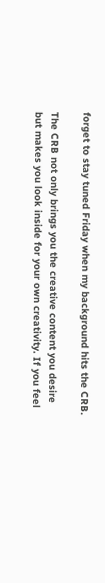forget to stay tuned Friday when my background hits the CRB.

The CRB not only brings you the creative content you desire but makes you look inside for your own creativity. If you feel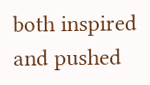both inspired and pushed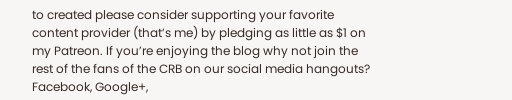to created please consider supporting your favorite content provider (that’s me) by pledging as little as $1 on my Patreon. If you’re enjoying the blog why not join the rest of the fans of the CRB on our social media hangouts? Facebook, Google+,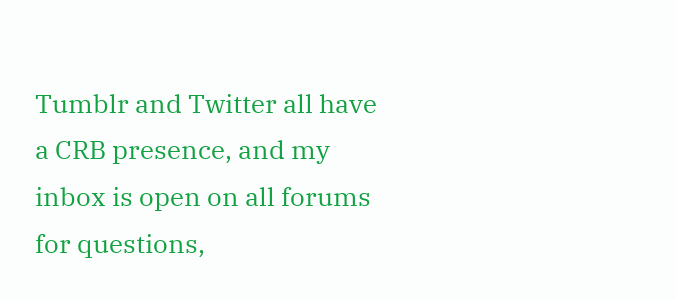Tumblr and Twitter all have a CRB presence, and my inbox is open on all forums for questions,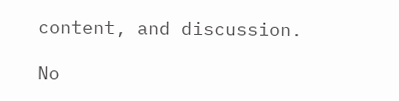content, and discussion.

No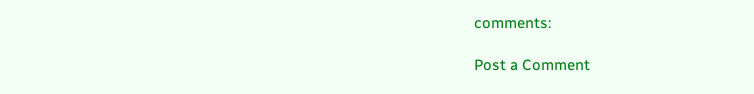comments:

Post a Comment